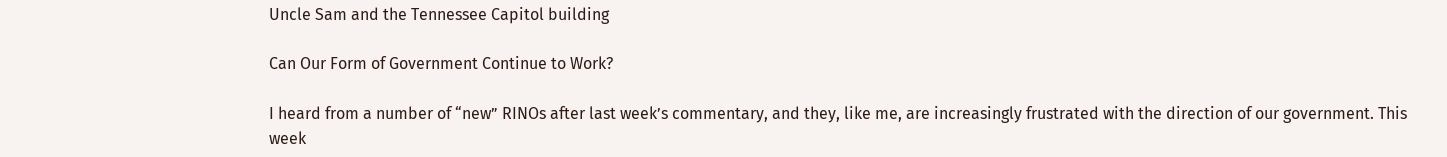Uncle Sam and the Tennessee Capitol building

Can Our Form of Government Continue to Work?

I heard from a number of “new” RINOs after last week’s commentary, and they, like me, are increasingly frustrated with the direction of our government. This week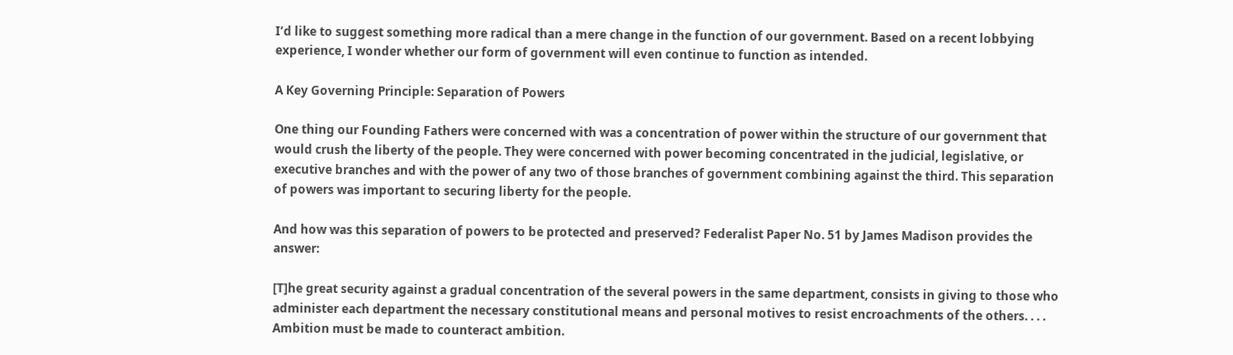I’d like to suggest something more radical than a mere change in the function of our government. Based on a recent lobbying experience, I wonder whether our form of government will even continue to function as intended.

A Key Governing Principle: Separation of Powers

One thing our Founding Fathers were concerned with was a concentration of power within the structure of our government that would crush the liberty of the people. They were concerned with power becoming concentrated in the judicial, legislative, or executive branches and with the power of any two of those branches of government combining against the third. This separation of powers was important to securing liberty for the people.

And how was this separation of powers to be protected and preserved? Federalist Paper No. 51 by James Madison provides the answer:

[T]he great security against a gradual concentration of the several powers in the same department, consists in giving to those who administer each department the necessary constitutional means and personal motives to resist encroachments of the others. . . . Ambition must be made to counteract ambition.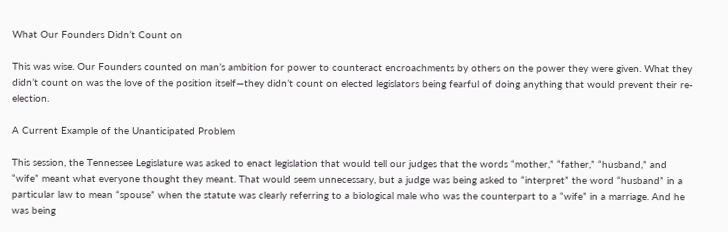What Our Founders Didn’t Count on

This was wise. Our Founders counted on man’s ambition for power to counteract encroachments by others on the power they were given. What they didn’t count on was the love of the position itself—they didn’t count on elected legislators being fearful of doing anything that would prevent their re-election.

A Current Example of the Unanticipated Problem

This session, the Tennessee Legislature was asked to enact legislation that would tell our judges that the words “mother,” “father,” “husband,” and “wife” meant what everyone thought they meant. That would seem unnecessary, but a judge was being asked to “interpret” the word “husband” in a particular law to mean “spouse” when the statute was clearly referring to a biological male who was the counterpart to a “wife” in a marriage. And he was being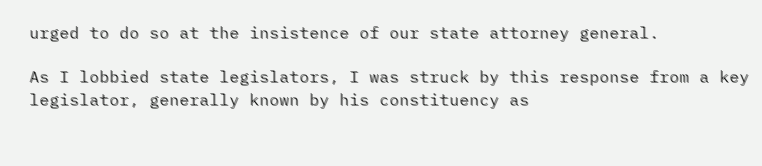urged to do so at the insistence of our state attorney general.

As I lobbied state legislators, I was struck by this response from a key legislator, generally known by his constituency as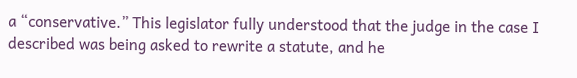a “conservative.” This legislator fully understood that the judge in the case I described was being asked to rewrite a statute, and he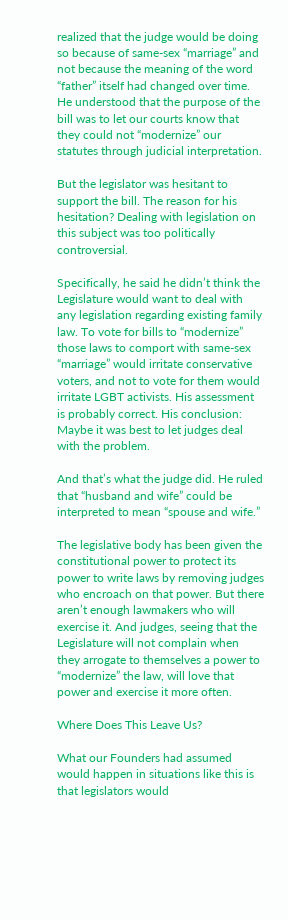realized that the judge would be doing so because of same-sex “marriage” and not because the meaning of the word “father” itself had changed over time. He understood that the purpose of the bill was to let our courts know that they could not “modernize” our statutes through judicial interpretation.

But the legislator was hesitant to support the bill. The reason for his hesitation? Dealing with legislation on this subject was too politically controversial.

Specifically, he said he didn’t think the Legislature would want to deal with any legislation regarding existing family law. To vote for bills to “modernize” those laws to comport with same-sex “marriage” would irritate conservative voters, and not to vote for them would irritate LGBT activists. His assessment is probably correct. His conclusion: Maybe it was best to let judges deal with the problem.

And that’s what the judge did. He ruled that “husband and wife” could be interpreted to mean “spouse and wife.”

The legislative body has been given the constitutional power to protect its power to write laws by removing judges who encroach on that power. But there aren’t enough lawmakers who will exercise it. And judges, seeing that the Legislature will not complain when they arrogate to themselves a power to “modernize” the law, will love that power and exercise it more often.

Where Does This Leave Us?

What our Founders had assumed would happen in situations like this is that legislators would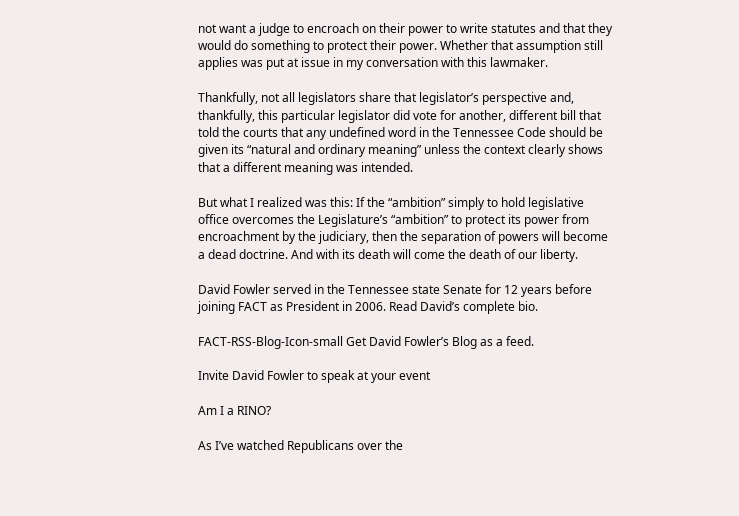not want a judge to encroach on their power to write statutes and that they would do something to protect their power. Whether that assumption still applies was put at issue in my conversation with this lawmaker.

Thankfully, not all legislators share that legislator’s perspective and, thankfully, this particular legislator did vote for another, different bill that told the courts that any undefined word in the Tennessee Code should be given its “natural and ordinary meaning” unless the context clearly shows that a different meaning was intended.

But what I realized was this: If the “ambition” simply to hold legislative office overcomes the Legislature’s “ambition” to protect its power from encroachment by the judiciary, then the separation of powers will become a dead doctrine. And with its death will come the death of our liberty.

David Fowler served in the Tennessee state Senate for 12 years before joining FACT as President in 2006. Read David’s complete bio.

FACT-RSS-Blog-Icon-small Get David Fowler’s Blog as a feed.

Invite David Fowler to speak at your event

Am I a RINO?

As I’ve watched Republicans over the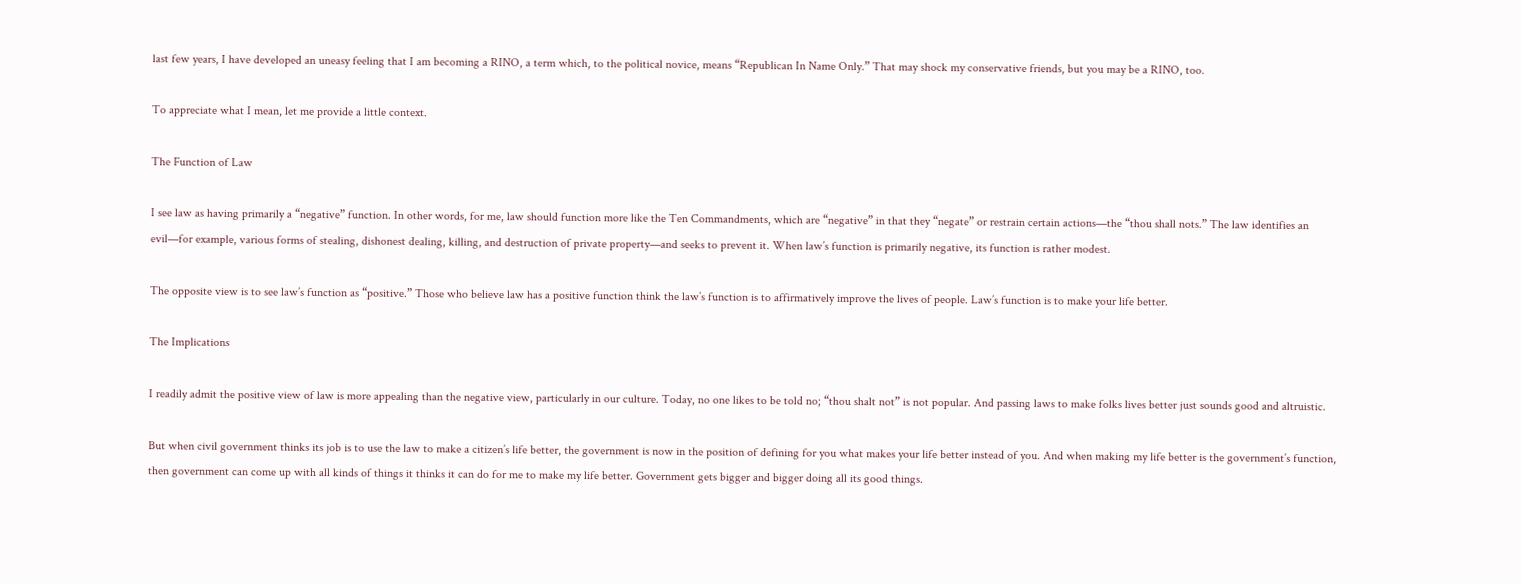last few years, I have developed an uneasy feeling that I am becoming a RINO, a term which, to the political novice, means “Republican In Name Only.” That may shock my conservative friends, but you may be a RINO, too.

To appreciate what I mean, let me provide a little context.

The Function of Law

I see law as having primarily a “negative” function. In other words, for me, law should function more like the Ten Commandments, which are “negative” in that they “negate” or restrain certain actions—the “thou shall nots.” The law identifies an evil—for example, various forms of stealing, dishonest dealing, killing, and destruction of private property—and seeks to prevent it. When law’s function is primarily negative, its function is rather modest.

The opposite view is to see law’s function as “positive.” Those who believe law has a positive function think the law’s function is to affirmatively improve the lives of people. Law’s function is to make your life better.

The Implications

I readily admit the positive view of law is more appealing than the negative view, particularly in our culture. Today, no one likes to be told no; “thou shalt not” is not popular. And passing laws to make folks lives better just sounds good and altruistic.

But when civil government thinks its job is to use the law to make a citizen’s life better, the government is now in the position of defining for you what makes your life better instead of you. And when making my life better is the government’s function, then government can come up with all kinds of things it thinks it can do for me to make my life better. Government gets bigger and bigger doing all its good things.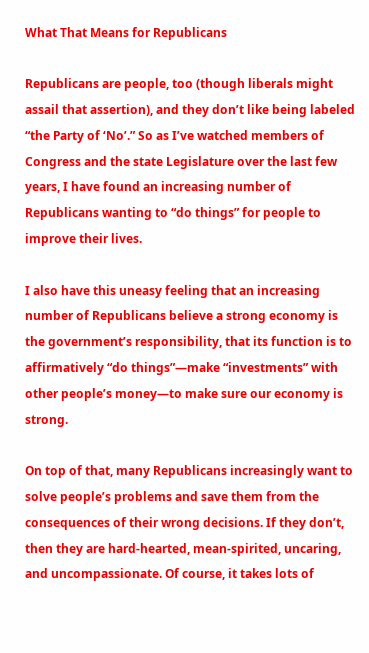What That Means for Republicans

Republicans are people, too (though liberals might assail that assertion), and they don’t like being labeled “the Party of ‘No’.” So as I’ve watched members of Congress and the state Legislature over the last few years, I have found an increasing number of Republicans wanting to “do things” for people to improve their lives.

I also have this uneasy feeling that an increasing number of Republicans believe a strong economy is the government’s responsibility, that its function is to affirmatively “do things”—make “investments” with other people’s money—to make sure our economy is strong.

On top of that, many Republicans increasingly want to solve people’s problems and save them from the consequences of their wrong decisions. If they don’t, then they are hard-hearted, mean-spirited, uncaring, and uncompassionate. Of course, it takes lots of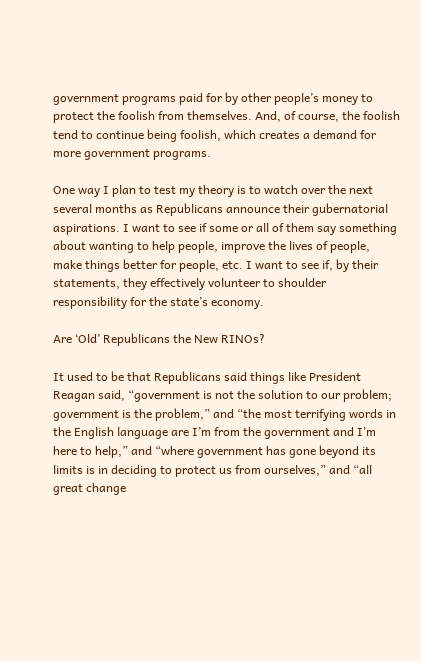government programs paid for by other people’s money to protect the foolish from themselves. And, of course, the foolish tend to continue being foolish, which creates a demand for more government programs.

One way I plan to test my theory is to watch over the next several months as Republicans announce their gubernatorial aspirations. I want to see if some or all of them say something about wanting to help people, improve the lives of people, make things better for people, etc. I want to see if, by their statements, they effectively volunteer to shoulder responsibility for the state’s economy.

Are ‘Old’ Republicans the New RINOs?

It used to be that Republicans said things like President Reagan said, “government is not the solution to our problem; government is the problem,” and “the most terrifying words in the English language are I’m from the government and I’m here to help,” and “where government has gone beyond its limits is in deciding to protect us from ourselves,” and “all great change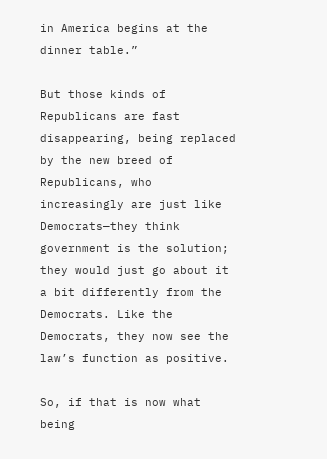in America begins at the dinner table.”

But those kinds of Republicans are fast disappearing, being replaced by the new breed of Republicans, who increasingly are just like Democrats—they think government is the solution; they would just go about it a bit differently from the Democrats. Like the Democrats, they now see the law’s function as positive.

So, if that is now what being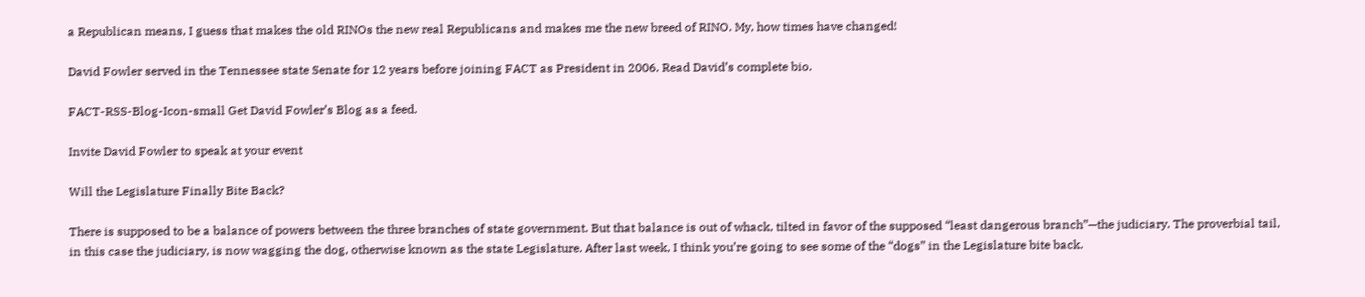a Republican means, I guess that makes the old RINOs the new real Republicans and makes me the new breed of RINO. My, how times have changed!

David Fowler served in the Tennessee state Senate for 12 years before joining FACT as President in 2006. Read David’s complete bio.

FACT-RSS-Blog-Icon-small Get David Fowler’s Blog as a feed.

Invite David Fowler to speak at your event

Will the Legislature Finally Bite Back?

There is supposed to be a balance of powers between the three branches of state government. But that balance is out of whack, tilted in favor of the supposed “least dangerous branch”—the judiciary. The proverbial tail, in this case the judiciary, is now wagging the dog, otherwise known as the state Legislature. After last week, I think you’re going to see some of the “dogs” in the Legislature bite back.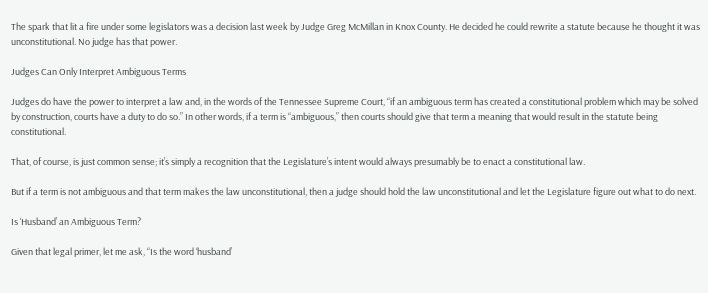The spark that lit a fire under some legislators was a decision last week by Judge Greg McMillan in Knox County. He decided he could rewrite a statute because he thought it was unconstitutional. No judge has that power.

Judges Can Only Interpret Ambiguous Terms

Judges do have the power to interpret a law and, in the words of the Tennessee Supreme Court, “if an ambiguous term has created a constitutional problem which may be solved by construction, courts have a duty to do so.” In other words, if a term is “ambiguous,” then courts should give that term a meaning that would result in the statute being constitutional.

That, of course, is just common sense; it’s simply a recognition that the Legislature’s intent would always presumably be to enact a constitutional law.

But if a term is not ambiguous and that term makes the law unconstitutional, then a judge should hold the law unconstitutional and let the Legislature figure out what to do next.

Is ‘Husband’ an Ambiguous Term?

Given that legal primer, let me ask, “Is the word ‘husband’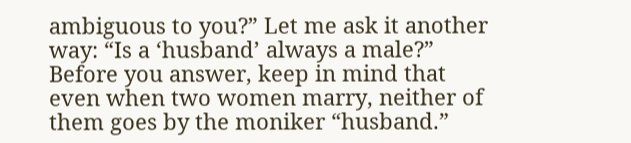ambiguous to you?” Let me ask it another way: “Is a ‘husband’ always a male?” Before you answer, keep in mind that even when two women marry, neither of them goes by the moniker “husband.”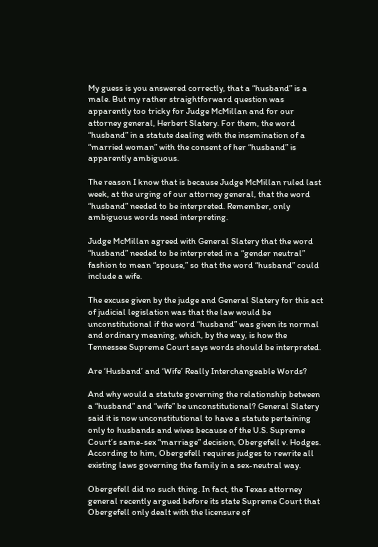My guess is you answered correctly, that a “husband” is a male. But my rather straightforward question was apparently too tricky for Judge McMillan and for our attorney general, Herbert Slatery. For them, the word “husband” in a statute dealing with the insemination of a “married woman” with the consent of her “husband” is apparently ambiguous.

The reason I know that is because Judge McMillan ruled last week, at the urging of our attorney general, that the word “husband” needed to be interpreted. Remember, only ambiguous words need interpreting.

Judge McMillan agreed with General Slatery that the word “husband” needed to be interpreted in a “gender neutral” fashion to mean “spouse,” so that the word “husband” could include a wife.

The excuse given by the judge and General Slatery for this act of judicial legislation was that the law would be unconstitutional if the word “husband” was given its normal and ordinary meaning, which, by the way, is how the Tennessee Supreme Court says words should be interpreted.

Are ‘Husband’ and ‘Wife’ Really Interchangeable Words?

And why would a statute governing the relationship between a “husband” and “wife” be unconstitutional? General Slatery said it is now unconstitutional to have a statute pertaining only to husbands and wives because of the U.S. Supreme Court’s same-sex “marriage” decision, Obergefell v. Hodges. According to him, Obergefell requires judges to rewrite all existing laws governing the family in a sex-neutral way.

Obergefell did no such thing. In fact, the Texas attorney general recently argued before its state Supreme Court that Obergefell only dealt with the licensure of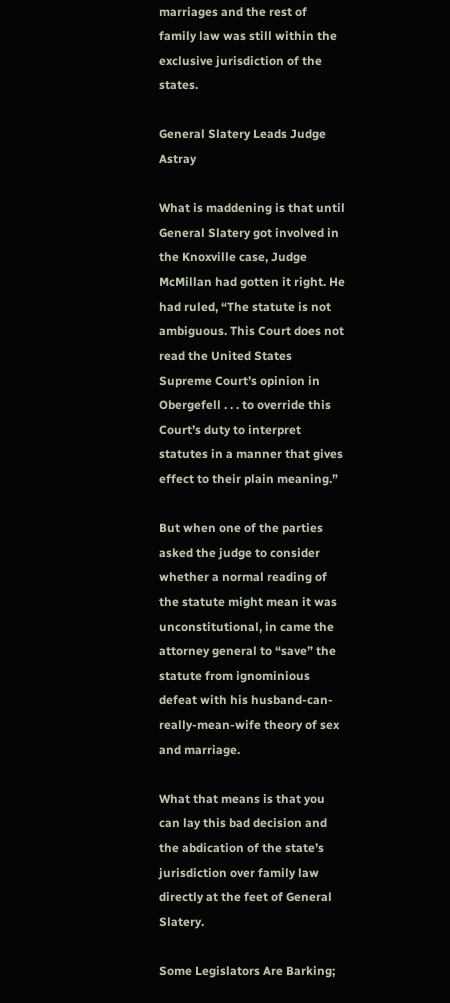marriages and the rest of family law was still within the exclusive jurisdiction of the states.

General Slatery Leads Judge Astray

What is maddening is that until General Slatery got involved in the Knoxville case, Judge McMillan had gotten it right. He had ruled, “The statute is not ambiguous. This Court does not read the United States Supreme Court’s opinion in Obergefell . . . to override this Court’s duty to interpret statutes in a manner that gives effect to their plain meaning.”

But when one of the parties asked the judge to consider whether a normal reading of the statute might mean it was unconstitutional, in came the attorney general to “save” the statute from ignominious defeat with his husband-can-really-mean-wife theory of sex and marriage.

What that means is that you can lay this bad decision and the abdication of the state’s jurisdiction over family law directly at the feet of General Slatery.

Some Legislators Are Barking;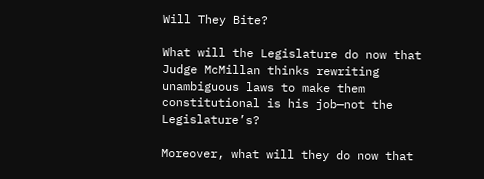Will They Bite?

What will the Legislature do now that Judge McMillan thinks rewriting unambiguous laws to make them constitutional is his job—not the Legislature’s?

Moreover, what will they do now that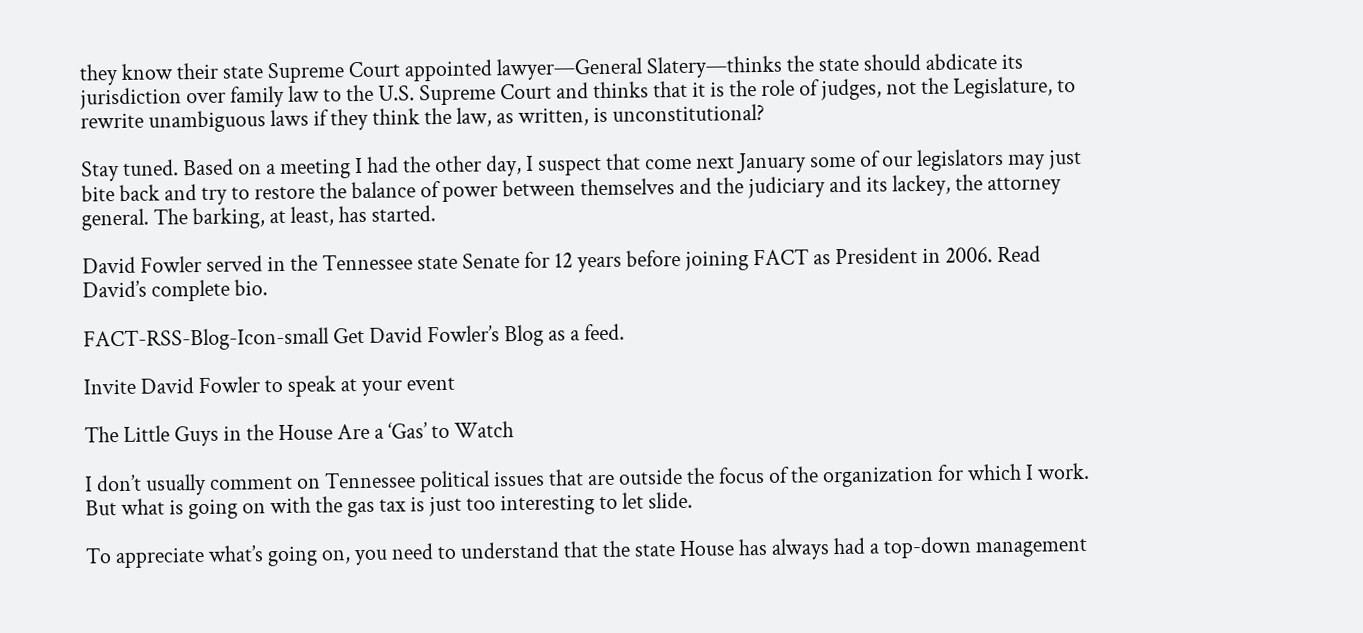they know their state Supreme Court appointed lawyer—General Slatery—thinks the state should abdicate its jurisdiction over family law to the U.S. Supreme Court and thinks that it is the role of judges, not the Legislature, to rewrite unambiguous laws if they think the law, as written, is unconstitutional?

Stay tuned. Based on a meeting I had the other day, I suspect that come next January some of our legislators may just bite back and try to restore the balance of power between themselves and the judiciary and its lackey, the attorney general. The barking, at least, has started.

David Fowler served in the Tennessee state Senate for 12 years before joining FACT as President in 2006. Read David’s complete bio.

FACT-RSS-Blog-Icon-small Get David Fowler’s Blog as a feed.

Invite David Fowler to speak at your event

The Little Guys in the House Are a ‘Gas’ to Watch

I don’t usually comment on Tennessee political issues that are outside the focus of the organization for which I work. But what is going on with the gas tax is just too interesting to let slide.

To appreciate what’s going on, you need to understand that the state House has always had a top-down management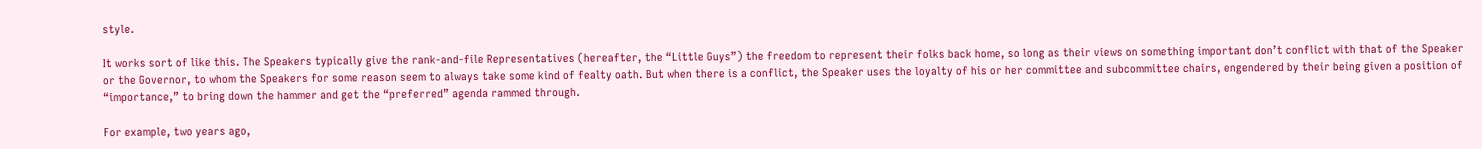style.

It works sort of like this. The Speakers typically give the rank-and-file Representatives (hereafter, the “Little Guys”) the freedom to represent their folks back home, so long as their views on something important don’t conflict with that of the Speaker or the Governor, to whom the Speakers for some reason seem to always take some kind of fealty oath. But when there is a conflict, the Speaker uses the loyalty of his or her committee and subcommittee chairs, engendered by their being given a position of “importance,” to bring down the hammer and get the “preferred” agenda rammed through.

For example, two years ago,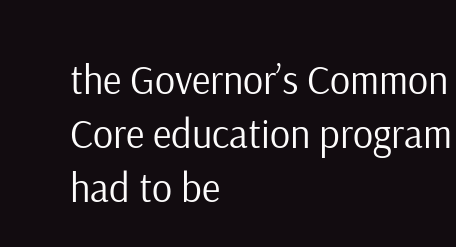the Governor’s Common Core education program had to be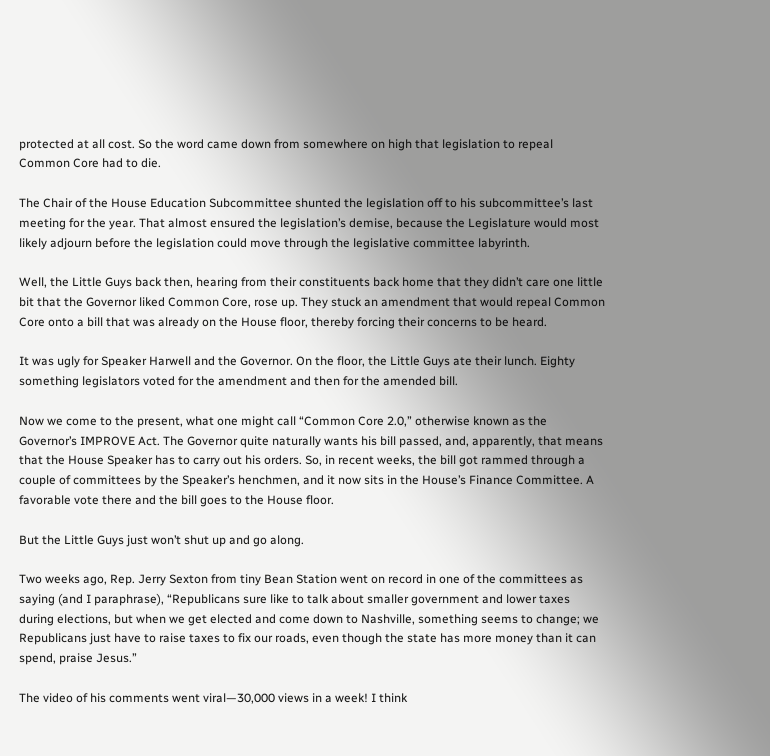protected at all cost. So the word came down from somewhere on high that legislation to repeal Common Core had to die.

The Chair of the House Education Subcommittee shunted the legislation off to his subcommittee’s last meeting for the year. That almost ensured the legislation’s demise, because the Legislature would most likely adjourn before the legislation could move through the legislative committee labyrinth.

Well, the Little Guys back then, hearing from their constituents back home that they didn’t care one little bit that the Governor liked Common Core, rose up. They stuck an amendment that would repeal Common Core onto a bill that was already on the House floor, thereby forcing their concerns to be heard.

It was ugly for Speaker Harwell and the Governor. On the floor, the Little Guys ate their lunch. Eighty something legislators voted for the amendment and then for the amended bill.

Now we come to the present, what one might call “Common Core 2.0,” otherwise known as the Governor’s IMPROVE Act. The Governor quite naturally wants his bill passed, and, apparently, that means that the House Speaker has to carry out his orders. So, in recent weeks, the bill got rammed through a couple of committees by the Speaker’s henchmen, and it now sits in the House’s Finance Committee. A favorable vote there and the bill goes to the House floor.

But the Little Guys just won’t shut up and go along.

Two weeks ago, Rep. Jerry Sexton from tiny Bean Station went on record in one of the committees as saying (and I paraphrase), “Republicans sure like to talk about smaller government and lower taxes during elections, but when we get elected and come down to Nashville, something seems to change; we Republicans just have to raise taxes to fix our roads, even though the state has more money than it can spend, praise Jesus.”

The video of his comments went viral—30,000 views in a week! I think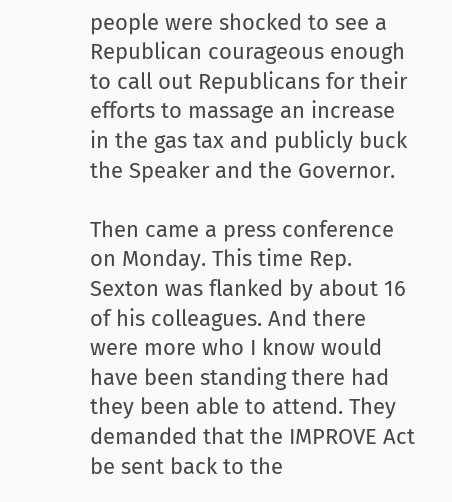people were shocked to see a Republican courageous enough to call out Republicans for their efforts to massage an increase in the gas tax and publicly buck the Speaker and the Governor.

Then came a press conference on Monday. This time Rep. Sexton was flanked by about 16 of his colleagues. And there were more who I know would have been standing there had they been able to attend. They demanded that the IMPROVE Act be sent back to the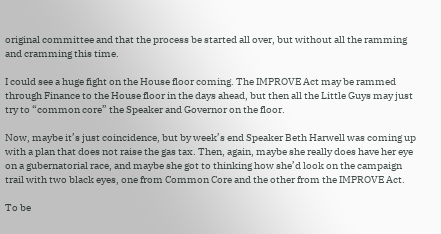original committee and that the process be started all over, but without all the ramming and cramming this time.

I could see a huge fight on the House floor coming. The IMPROVE Act may be rammed through Finance to the House floor in the days ahead, but then all the Little Guys may just try to “common core” the Speaker and Governor on the floor.

Now, maybe it’s just coincidence, but by week’s end Speaker Beth Harwell was coming up with a plan that does not raise the gas tax. Then, again, maybe she really does have her eye on a gubernatorial race, and maybe she got to thinking how she’d look on the campaign trail with two black eyes, one from Common Core and the other from the IMPROVE Act.

To be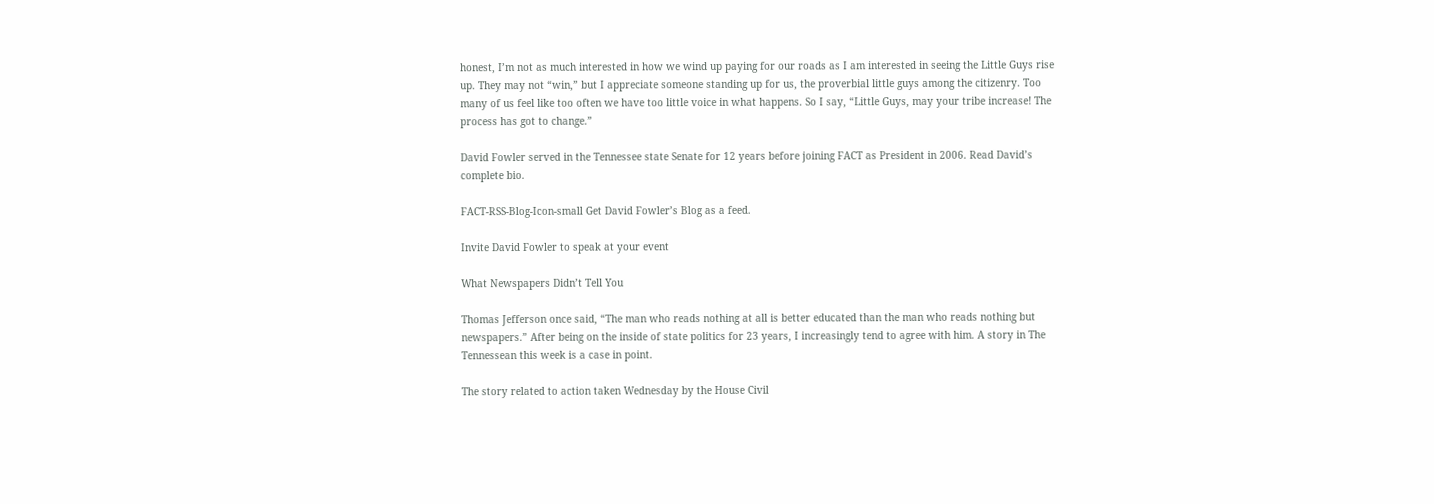honest, I’m not as much interested in how we wind up paying for our roads as I am interested in seeing the Little Guys rise up. They may not “win,” but I appreciate someone standing up for us, the proverbial little guys among the citizenry. Too many of us feel like too often we have too little voice in what happens. So I say, “Little Guys, may your tribe increase! The process has got to change.”

David Fowler served in the Tennessee state Senate for 12 years before joining FACT as President in 2006. Read David’s complete bio.

FACT-RSS-Blog-Icon-small Get David Fowler’s Blog as a feed.

Invite David Fowler to speak at your event

What Newspapers Didn’t Tell You

Thomas Jefferson once said, “The man who reads nothing at all is better educated than the man who reads nothing but newspapers.” After being on the inside of state politics for 23 years, I increasingly tend to agree with him. A story in The Tennessean this week is a case in point.

The story related to action taken Wednesday by the House Civil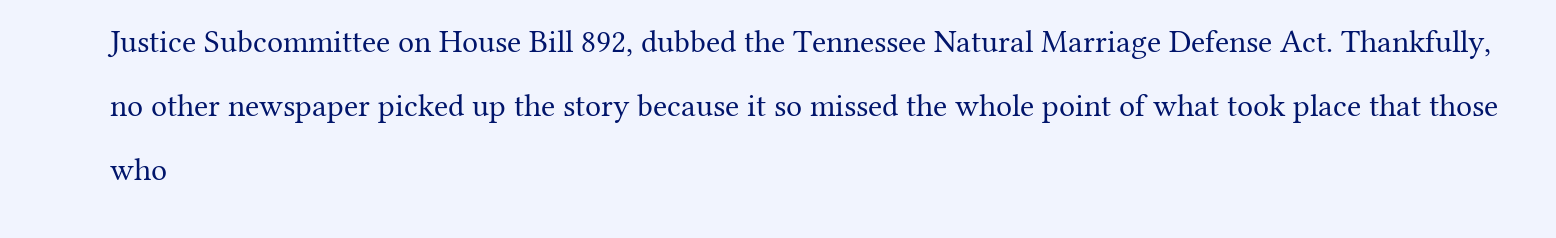Justice Subcommittee on House Bill 892, dubbed the Tennessee Natural Marriage Defense Act. Thankfully, no other newspaper picked up the story because it so missed the whole point of what took place that those who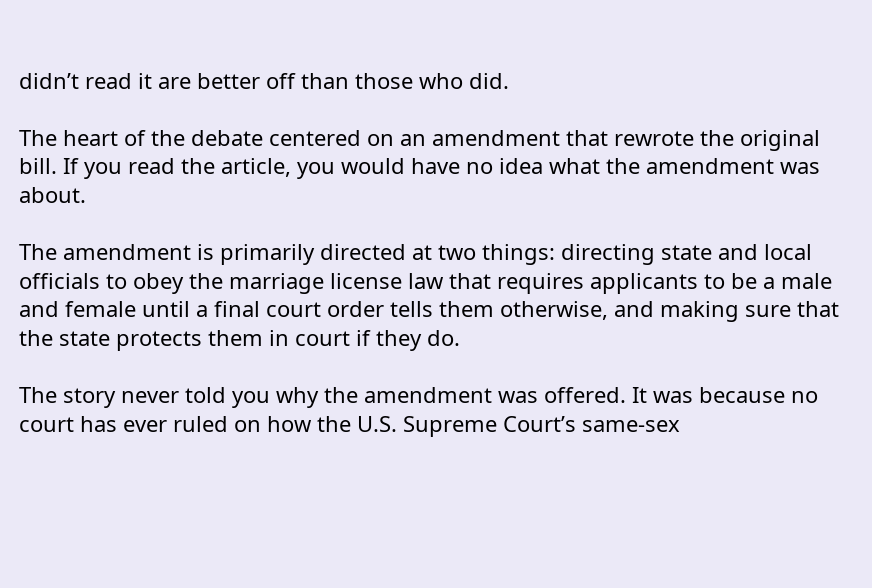didn’t read it are better off than those who did.

The heart of the debate centered on an amendment that rewrote the original bill. If you read the article, you would have no idea what the amendment was about.

The amendment is primarily directed at two things: directing state and local officials to obey the marriage license law that requires applicants to be a male and female until a final court order tells them otherwise, and making sure that the state protects them in court if they do.

The story never told you why the amendment was offered. It was because no court has ever ruled on how the U.S. Supreme Court’s same-sex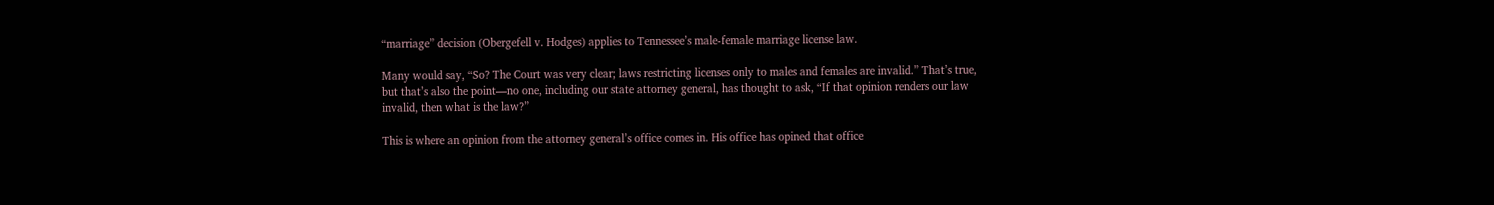“marriage” decision (Obergefell v. Hodges) applies to Tennessee’s male-female marriage license law.

Many would say, “So? The Court was very clear; laws restricting licenses only to males and females are invalid.” That’s true, but that’s also the point—no one, including our state attorney general, has thought to ask, “If that opinion renders our law invalid, then what is the law?”

This is where an opinion from the attorney general’s office comes in. His office has opined that office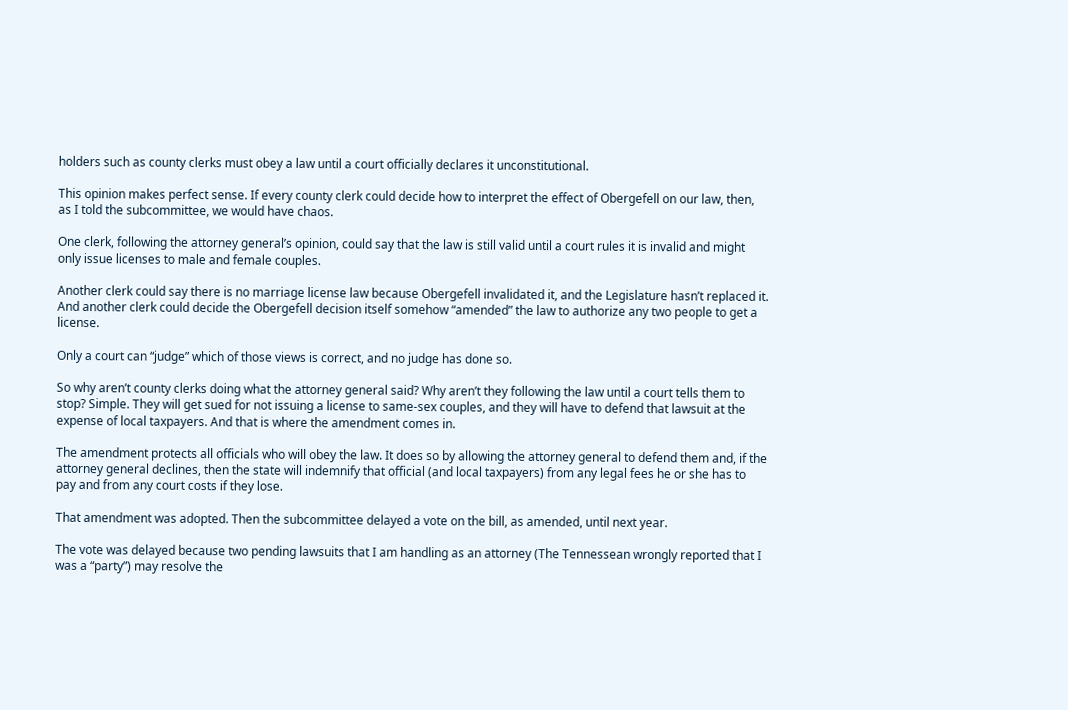holders such as county clerks must obey a law until a court officially declares it unconstitutional.

This opinion makes perfect sense. If every county clerk could decide how to interpret the effect of Obergefell on our law, then, as I told the subcommittee, we would have chaos.

One clerk, following the attorney general’s opinion, could say that the law is still valid until a court rules it is invalid and might only issue licenses to male and female couples.

Another clerk could say there is no marriage license law because Obergefell invalidated it, and the Legislature hasn’t replaced it. And another clerk could decide the Obergefell decision itself somehow “amended” the law to authorize any two people to get a license.

Only a court can “judge” which of those views is correct, and no judge has done so.

So why aren’t county clerks doing what the attorney general said? Why aren’t they following the law until a court tells them to stop? Simple. They will get sued for not issuing a license to same-sex couples, and they will have to defend that lawsuit at the expense of local taxpayers. And that is where the amendment comes in.

The amendment protects all officials who will obey the law. It does so by allowing the attorney general to defend them and, if the attorney general declines, then the state will indemnify that official (and local taxpayers) from any legal fees he or she has to pay and from any court costs if they lose.

That amendment was adopted. Then the subcommittee delayed a vote on the bill, as amended, until next year.

The vote was delayed because two pending lawsuits that I am handling as an attorney (The Tennessean wrongly reported that I was a “party”) may resolve the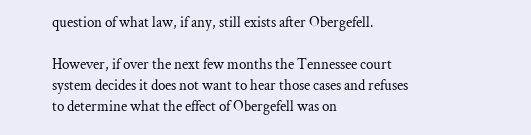question of what law, if any, still exists after Obergefell.

However, if over the next few months the Tennessee court system decides it does not want to hear those cases and refuses to determine what the effect of Obergefell was on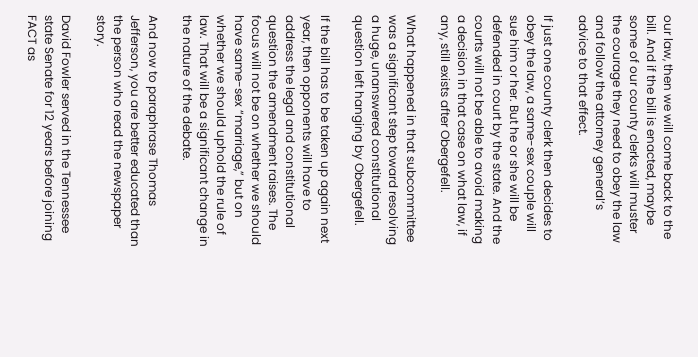our law, then we will come back to the bill. And if the bill is enacted, maybe some of our county clerks will muster the courage they need to obey the law and follow the attorney general’s advice to that effect.

If just one county clerk then decides to obey the law, a same-sex couple will sue him or her. But he or she will be defended in court by the state. And the courts will not be able to avoid making a decision in that case on what law, if any, still exists after Obergefell.

What happened in that subcommittee was a significant step toward resolving a huge, unanswered constitutional question left hanging by Obergefell.

If the bill has to be taken up again next year, then opponents will have to address the legal and constitutional question the amendment raises. The focus will not be on whether we should have same-sex “marriage,” but on whether we should uphold the rule of law. That will be a significant change in the nature of the debate.

And now to paraphrase Thomas Jefferson, you are better educated than the person who read the newspaper story.

David Fowler served in the Tennessee state Senate for 12 years before joining FACT as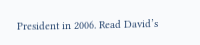President in 2006. Read David’s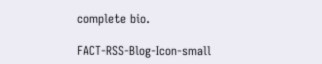complete bio.

FACT-RSS-Blog-Icon-small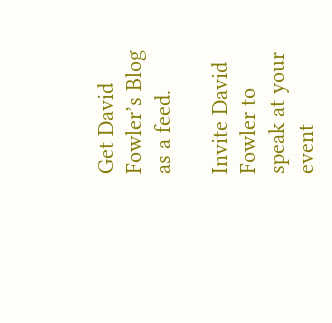Get David Fowler’s Blog as a feed.

Invite David Fowler to speak at your event